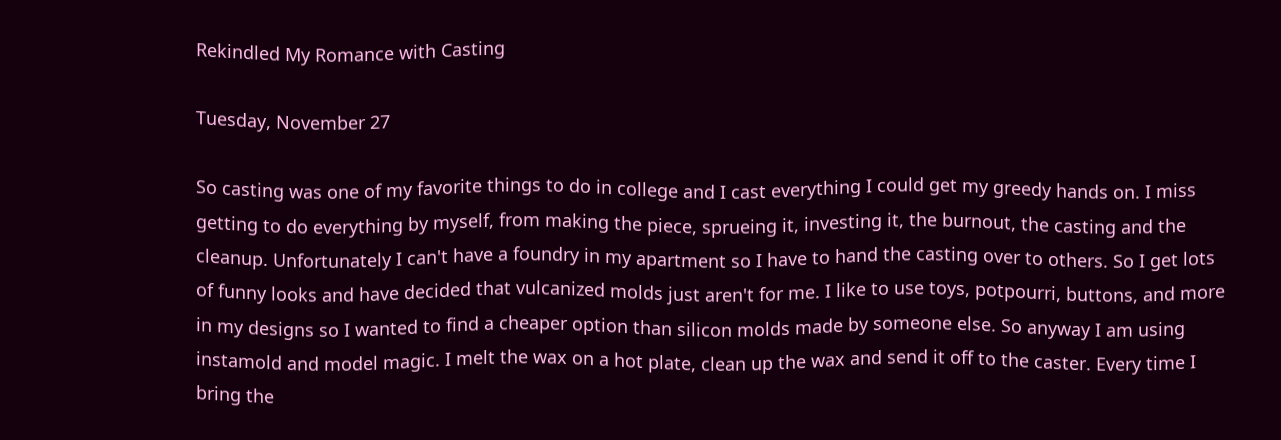Rekindled My Romance with Casting

Tuesday, November 27

So casting was one of my favorite things to do in college and I cast everything I could get my greedy hands on. I miss getting to do everything by myself, from making the piece, sprueing it, investing it, the burnout, the casting and the cleanup. Unfortunately I can't have a foundry in my apartment so I have to hand the casting over to others. So I get lots of funny looks and have decided that vulcanized molds just aren't for me. I like to use toys, potpourri, buttons, and more in my designs so I wanted to find a cheaper option than silicon molds made by someone else. So anyway I am using instamold and model magic. I melt the wax on a hot plate, clean up the wax and send it off to the caster. Every time I bring the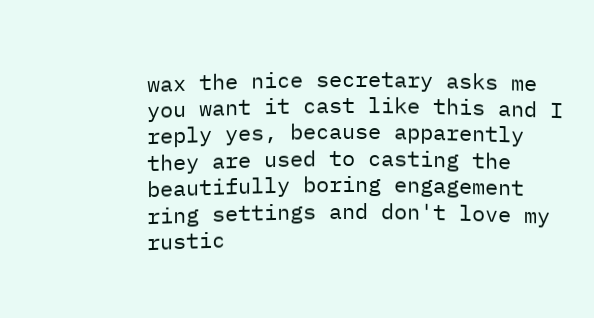wax the nice secretary asks me you want it cast like this and I reply yes, because apparently they are used to casting the beautifully boring engagement ring settings and don't love my rustic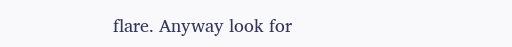flare. Anyway look for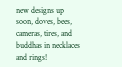new designs up soon, doves, bees, cameras, tires, and buddhas in necklaces and rings!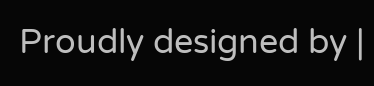Proudly designed by |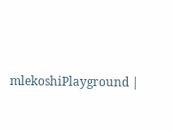mlekoshiPlayground |